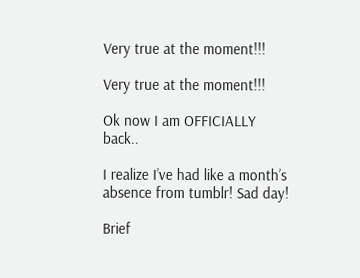Very true at the moment!!!

Very true at the moment!!!

Ok now I am OFFICIALLY back..

I realize I’ve had like a month’s absence from tumblr! Sad day!

Brief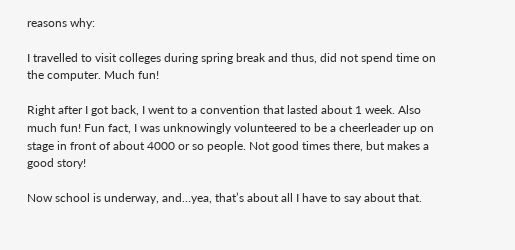reasons why:

I travelled to visit colleges during spring break and thus, did not spend time on the computer. Much fun!

Right after I got back, I went to a convention that lasted about 1 week. Also much fun! Fun fact, I was unknowingly volunteered to be a cheerleader up on stage in front of about 4000 or so people. Not good times there, but makes a good story!

Now school is underway, and…yea, that’s about all I have to say about that.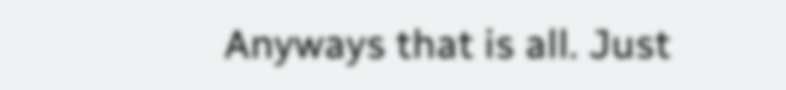Anyways that is all. Just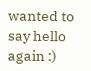wanted to say hello again :)